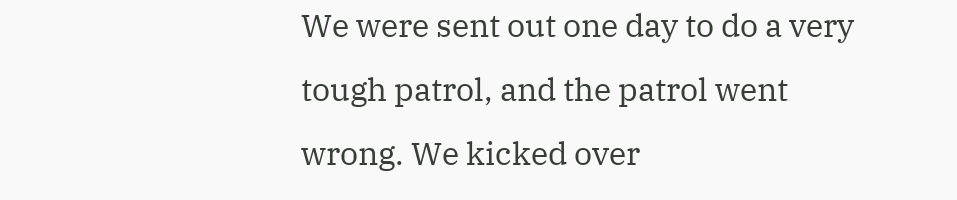We were sent out one day to do a very tough patrol, and the patrol went wrong. We kicked over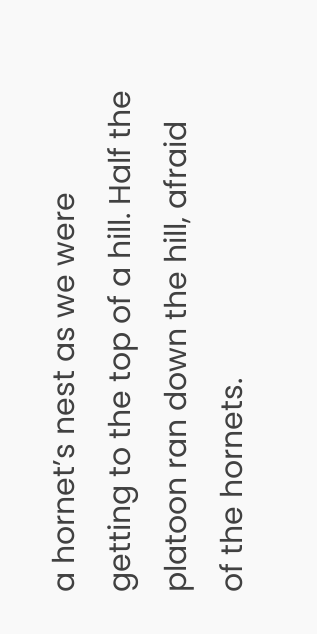a hornet’s nest as we were getting to the top of a hill. Half the platoon ran down the hill, afraid of the hornets.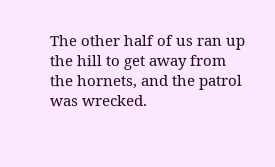The other half of us ran up the hill to get away from the hornets, and the patrol was wrecked.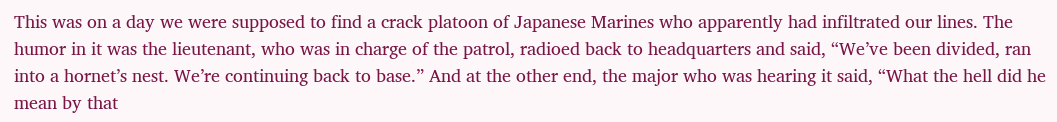This was on a day we were supposed to find a crack platoon of Japanese Marines who apparently had infiltrated our lines. The humor in it was the lieutenant, who was in charge of the patrol, radioed back to headquarters and said, “We’ve been divided, ran into a hornet’s nest. We’re continuing back to base.” And at the other end, the major who was hearing it said, “What the hell did he mean by that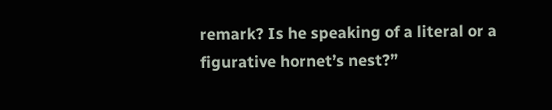remark? Is he speaking of a literal or a figurative hornet’s nest?”